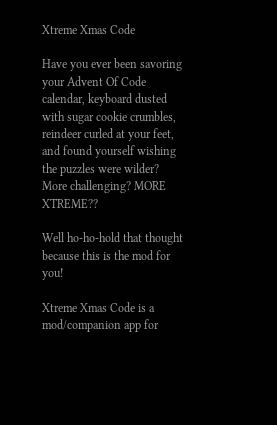Xtreme Xmas Code

Have you ever been savoring your Advent Of Code calendar, keyboard dusted with sugar cookie crumbles, reindeer curled at your feet, and found yourself wishing the puzzles were wilder? More challenging? MORE XTREME??

Well ho-ho-hold that thought because this is the mod for you!

Xtreme Xmas Code is a mod/companion app for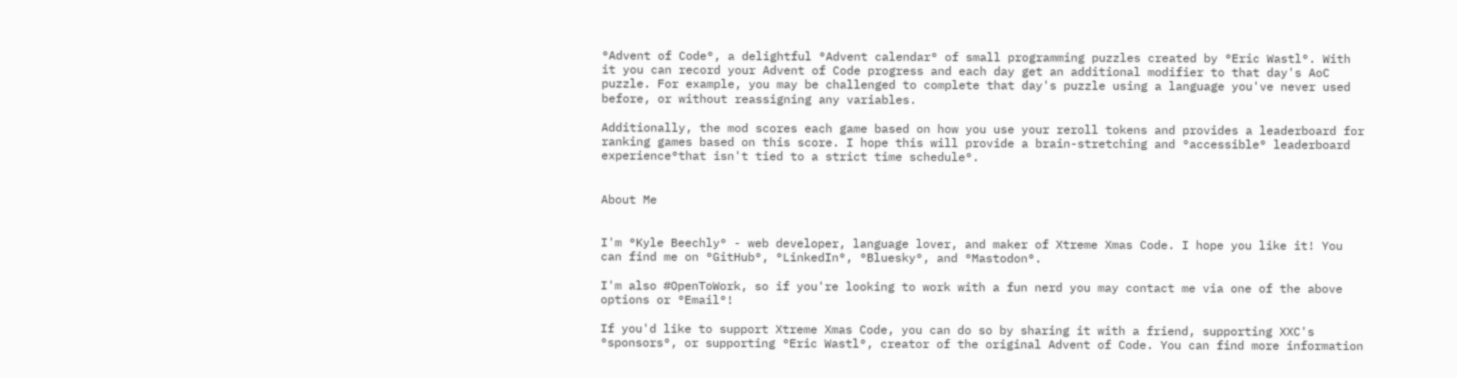°Advent of Code°, a delightful °Advent calendar° of small programming puzzles created by °Eric Wastl°. With it you can record your Advent of Code progress and each day get an additional modifier to that day's AoC puzzle. For example, you may be challenged to complete that day's puzzle using a language you've never used before, or without reassigning any variables.

Additionally, the mod scores each game based on how you use your reroll tokens and provides a leaderboard for ranking games based on this score. I hope this will provide a brain-stretching and °accessible° leaderboard experience°that isn't tied to a strict time schedule°.


About Me


I'm °Kyle Beechly° - web developer, language lover, and maker of Xtreme Xmas Code. I hope you like it! You can find me on °GitHub°, °LinkedIn°, °Bluesky°, and °Mastodon°.

I'm also #OpenToWork, so if you're looking to work with a fun nerd you may contact me via one of the above options or °Email°!

If you'd like to support Xtreme Xmas Code, you can do so by sharing it with a friend, supporting XXC's °sponsors°, or supporting °Eric Wastl°, creator of the original Advent of Code. You can find more information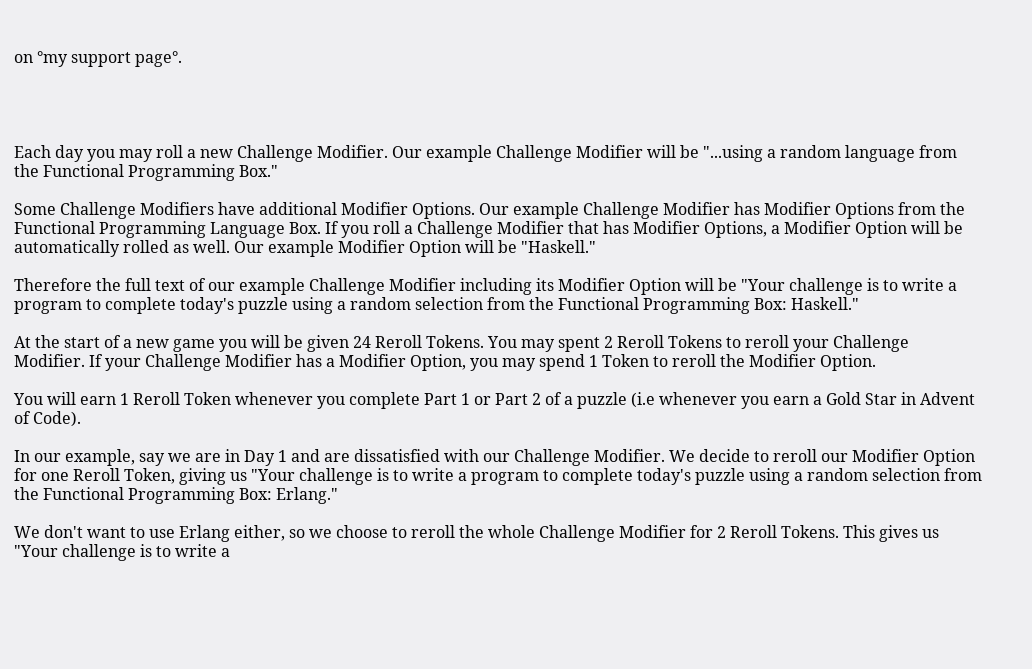on °my support page°.




Each day you may roll a new Challenge Modifier. Our example Challenge Modifier will be "...using a random language from the Functional Programming Box."

Some Challenge Modifiers have additional Modifier Options. Our example Challenge Modifier has Modifier Options from the Functional Programming Language Box. If you roll a Challenge Modifier that has Modifier Options, a Modifier Option will be automatically rolled as well. Our example Modifier Option will be "Haskell."

Therefore the full text of our example Challenge Modifier including its Modifier Option will be "Your challenge is to write a program to complete today's puzzle using a random selection from the Functional Programming Box: Haskell."

At the start of a new game you will be given 24 Reroll Tokens. You may spent 2 Reroll Tokens to reroll your Challenge Modifier. If your Challenge Modifier has a Modifier Option, you may spend 1 Token to reroll the Modifier Option.

You will earn 1 Reroll Token whenever you complete Part 1 or Part 2 of a puzzle (i.e whenever you earn a Gold Star in Advent of Code).

In our example, say we are in Day 1 and are dissatisfied with our Challenge Modifier. We decide to reroll our Modifier Option for one Reroll Token, giving us "Your challenge is to write a program to complete today's puzzle using a random selection from the Functional Programming Box: Erlang."

We don't want to use Erlang either, so we choose to reroll the whole Challenge Modifier for 2 Reroll Tokens. This gives us "Your challenge is to write a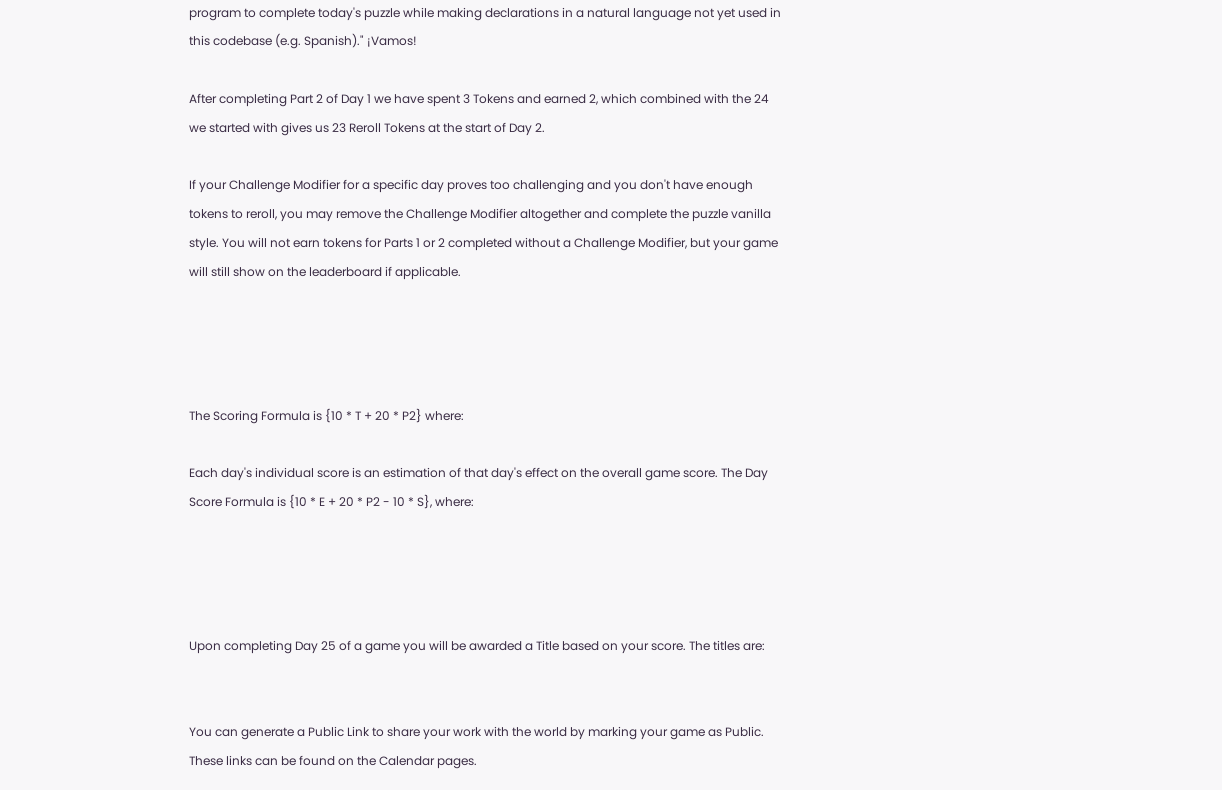program to complete today's puzzle while making declarations in a natural language not yet used in this codebase (e.g. Spanish)." ¡Vamos!

After completing Part 2 of Day 1 we have spent 3 Tokens and earned 2, which combined with the 24 we started with gives us 23 Reroll Tokens at the start of Day 2.

If your Challenge Modifier for a specific day proves too challenging and you don't have enough tokens to reroll, you may remove the Challenge Modifier altogether and complete the puzzle vanilla style. You will not earn tokens for Parts 1 or 2 completed without a Challenge Modifier, but your game will still show on the leaderboard if applicable.




The Scoring Formula is {10 * T + 20 * P2} where:

Each day's individual score is an estimation of that day's effect on the overall game score. The Day Score Formula is {10 * E + 20 * P2 - 10 * S}, where:




Upon completing Day 25 of a game you will be awarded a Title based on your score. The titles are:


You can generate a Public Link to share your work with the world by marking your game as Public. These links can be found on the Calendar pages.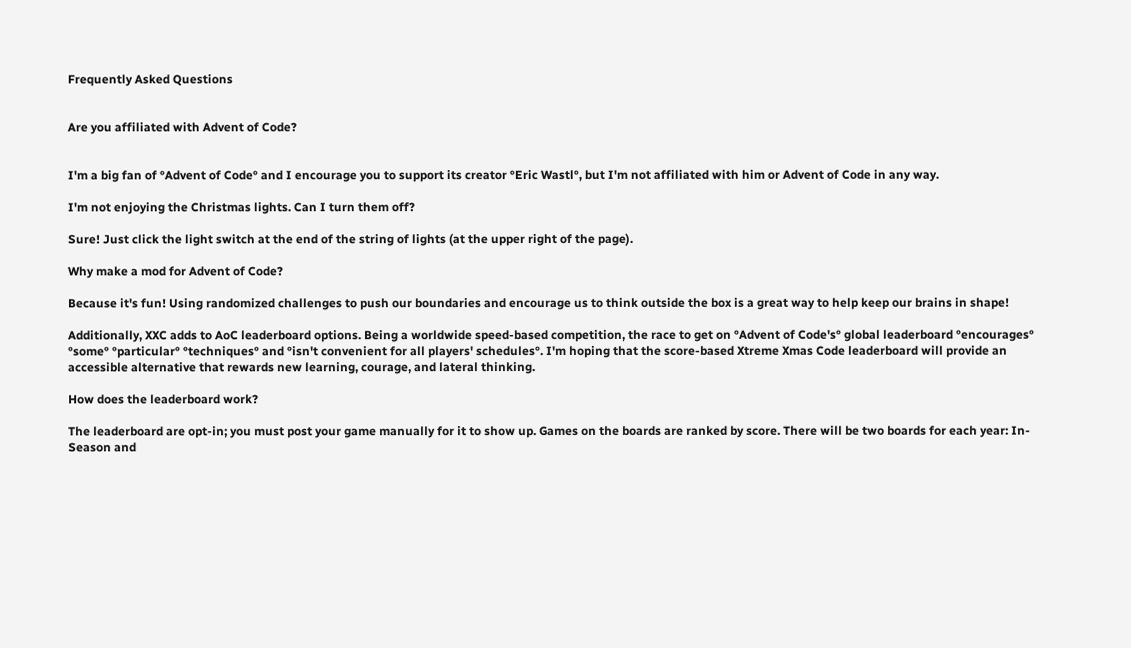Frequently Asked Questions


Are you affiliated with Advent of Code?


I'm a big fan of °Advent of Code° and I encourage you to support its creator °Eric Wastl°, but I'm not affiliated with him or Advent of Code in any way.

I'm not enjoying the Christmas lights. Can I turn them off?

Sure! Just click the light switch at the end of the string of lights (at the upper right of the page).

Why make a mod for Advent of Code?

Because it's fun! Using randomized challenges to push our boundaries and encourage us to think outside the box is a great way to help keep our brains in shape!

Additionally, XXC adds to AoC leaderboard options. Being a worldwide speed-based competition, the race to get on °Advent of Code's° global leaderboard °encourages° °some° °particular° °techniques° and °isn't convenient for all players' schedules°. I'm hoping that the score-based Xtreme Xmas Code leaderboard will provide an accessible alternative that rewards new learning, courage, and lateral thinking.

How does the leaderboard work?

The leaderboard are opt-in; you must post your game manually for it to show up. Games on the boards are ranked by score. There will be two boards for each year: In-Season and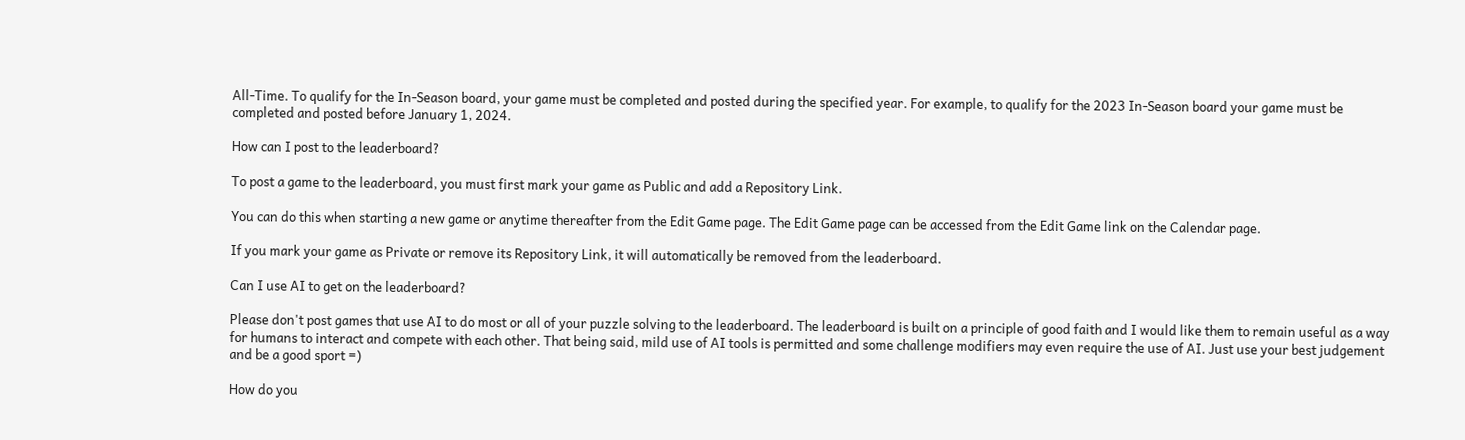All-Time. To qualify for the In-Season board, your game must be completed and posted during the specified year. For example, to qualify for the 2023 In-Season board your game must be completed and posted before January 1, 2024.

How can I post to the leaderboard?

To post a game to the leaderboard, you must first mark your game as Public and add a Repository Link.

You can do this when starting a new game or anytime thereafter from the Edit Game page. The Edit Game page can be accessed from the Edit Game link on the Calendar page.

If you mark your game as Private or remove its Repository Link, it will automatically be removed from the leaderboard.

Can I use AI to get on the leaderboard?

Please don't post games that use AI to do most or all of your puzzle solving to the leaderboard. The leaderboard is built on a principle of good faith and I would like them to remain useful as a way for humans to interact and compete with each other. That being said, mild use of AI tools is permitted and some challenge modifiers may even require the use of AI. Just use your best judgement and be a good sport =)

How do you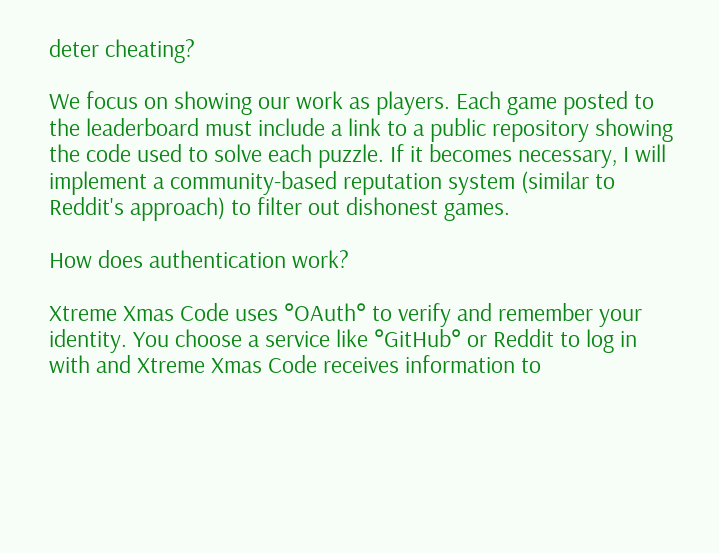deter cheating?

We focus on showing our work as players. Each game posted to the leaderboard must include a link to a public repository showing the code used to solve each puzzle. If it becomes necessary, I will implement a community-based reputation system (similar to Reddit's approach) to filter out dishonest games.

How does authentication work?

Xtreme Xmas Code uses °OAuth° to verify and remember your identity. You choose a service like °GitHub° or Reddit to log in with and Xtreme Xmas Code receives information to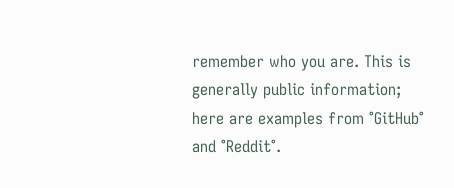remember who you are. This is generally public information; here are examples from °GitHub° and °Reddit°.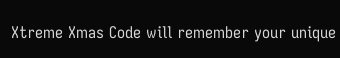Xtreme Xmas Code will remember your unique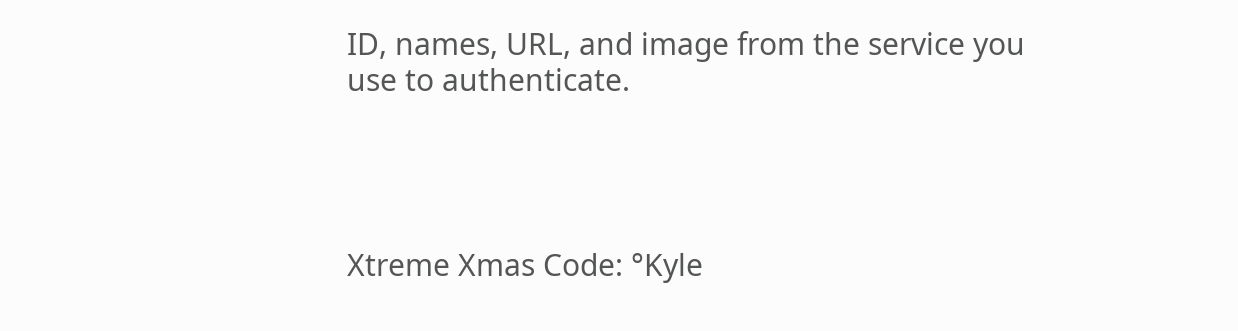ID, names, URL, and image from the service you use to authenticate.




Xtreme Xmas Code: °Kyle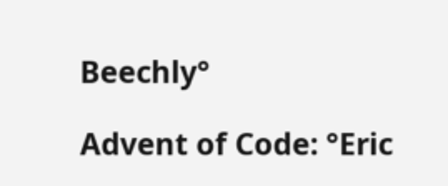Beechly°

Advent of Code: °Eric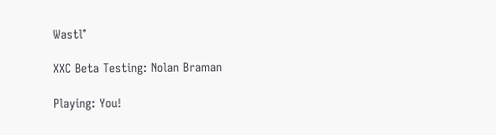Wastl°

XXC Beta Testing: Nolan Braman

Playing: You!